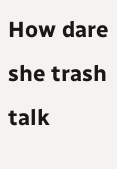How dare she trash talk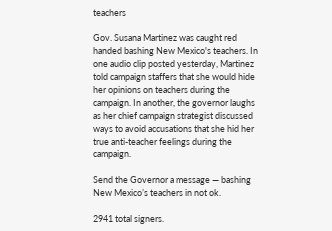teachers

Gov. Susana Martinez was caught red handed bashing New Mexico's teachers. In one audio clip posted yesterday, Martinez told campaign staffers that she would hide her opinions on teachers during the campaign. In another, the governor laughs as her chief campaign strategist discussed ways to avoid accusations that she hid her true anti-teacher feelings during the campaign.

Send the Governor a message — bashing New Mexico’s teachers in not ok.

2941 total signers.